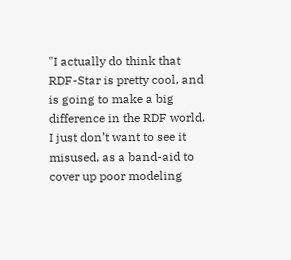"I actually do think that RDF-Star is pretty cool, and is going to make a big difference in the RDF world. I just don’t want to see it misused, as a band-aid to cover up poor modeling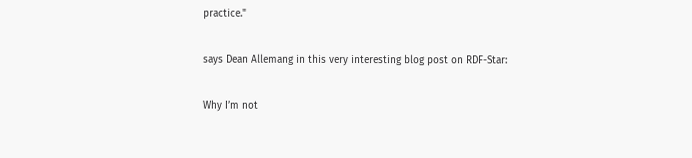practice."

says Dean Allemang in this very interesting blog post on RDF-Star:

Why I’m not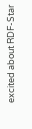excited about RDF-Star